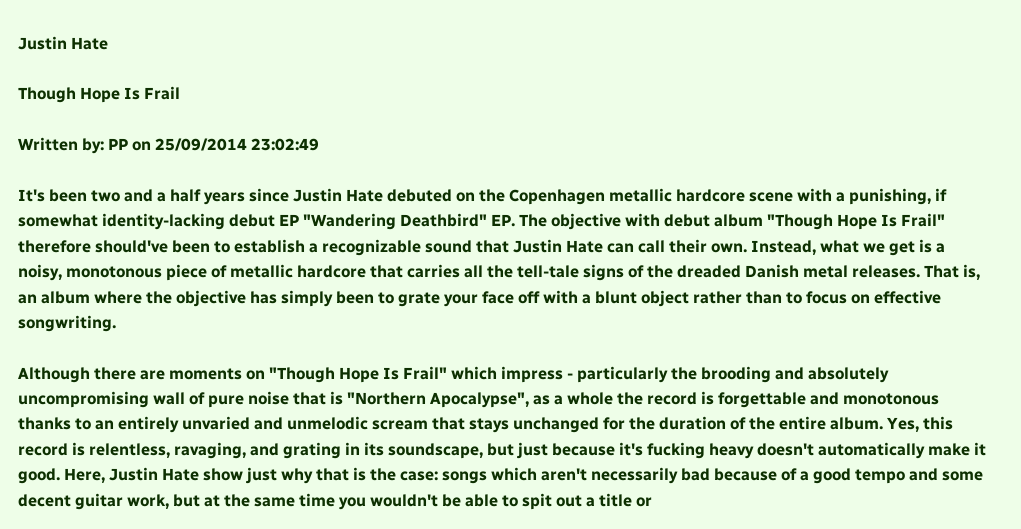Justin Hate

Though Hope Is Frail

Written by: PP on 25/09/2014 23:02:49

It's been two and a half years since Justin Hate debuted on the Copenhagen metallic hardcore scene with a punishing, if somewhat identity-lacking debut EP "Wandering Deathbird" EP. The objective with debut album "Though Hope Is Frail" therefore should've been to establish a recognizable sound that Justin Hate can call their own. Instead, what we get is a noisy, monotonous piece of metallic hardcore that carries all the tell-tale signs of the dreaded Danish metal releases. That is, an album where the objective has simply been to grate your face off with a blunt object rather than to focus on effective songwriting.

Although there are moments on "Though Hope Is Frail" which impress - particularly the brooding and absolutely uncompromising wall of pure noise that is "Northern Apocalypse", as a whole the record is forgettable and monotonous thanks to an entirely unvaried and unmelodic scream that stays unchanged for the duration of the entire album. Yes, this record is relentless, ravaging, and grating in its soundscape, but just because it's fucking heavy doesn't automatically make it good. Here, Justin Hate show just why that is the case: songs which aren't necessarily bad because of a good tempo and some decent guitar work, but at the same time you wouldn't be able to spit out a title or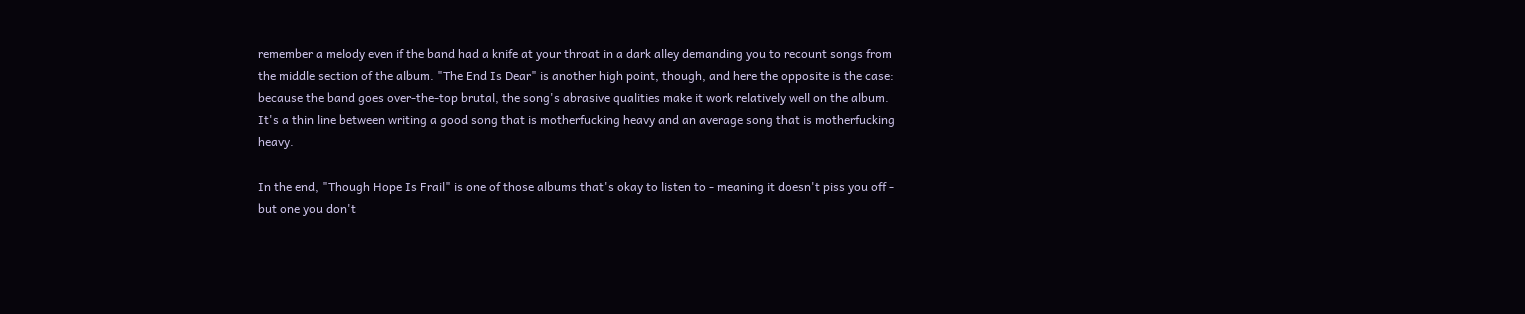remember a melody even if the band had a knife at your throat in a dark alley demanding you to recount songs from the middle section of the album. "The End Is Dear" is another high point, though, and here the opposite is the case: because the band goes over-the-top brutal, the song's abrasive qualities make it work relatively well on the album. It's a thin line between writing a good song that is motherfucking heavy and an average song that is motherfucking heavy.

In the end, "Though Hope Is Frail" is one of those albums that's okay to listen to - meaning it doesn't piss you off - but one you don't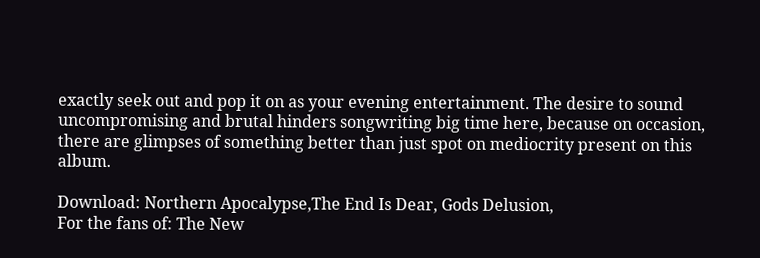exactly seek out and pop it on as your evening entertainment. The desire to sound uncompromising and brutal hinders songwriting big time here, because on occasion, there are glimpses of something better than just spot on mediocrity present on this album.

Download: Northern Apocalypse,The End Is Dear, Gods Delusion,
For the fans of: The New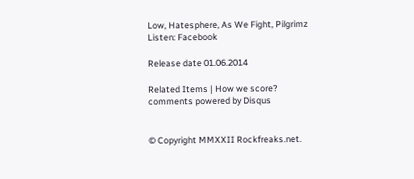Low, Hatesphere, As We Fight, Pilgrimz
Listen: Facebook

Release date 01.06.2014

Related Items | How we score?
comments powered by Disqus


© Copyright MMXXII Rockfreaks.net.